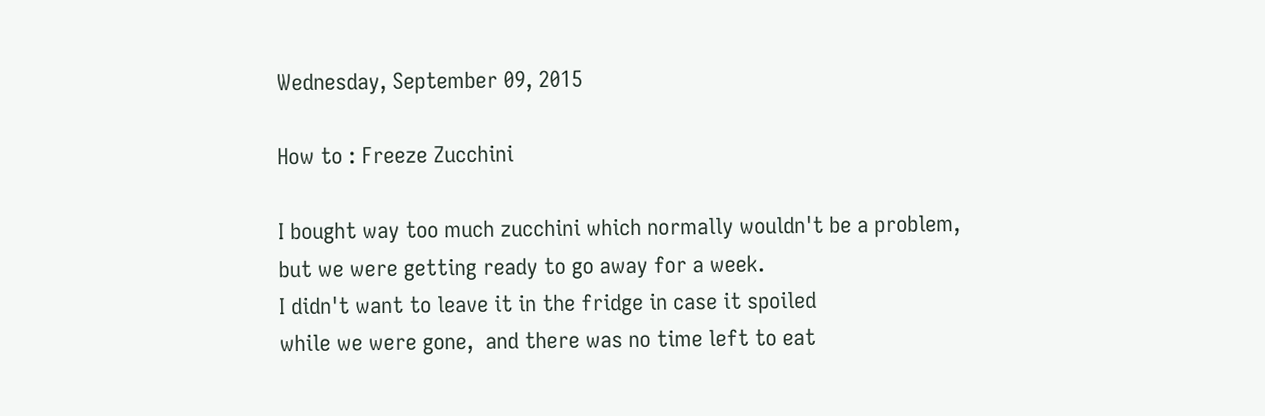Wednesday, September 09, 2015

How to : Freeze Zucchini

I bought way too much zucchini which normally wouldn't be a problem,
but we were getting ready to go away for a week.
I didn't want to leave it in the fridge in case it spoiled
while we were gone,  and there was no time left to eat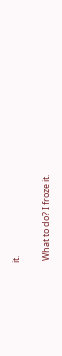it.

 What to do? I froze it.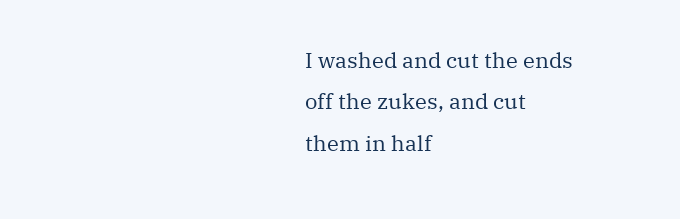I washed and cut the ends off the zukes, and cut them in half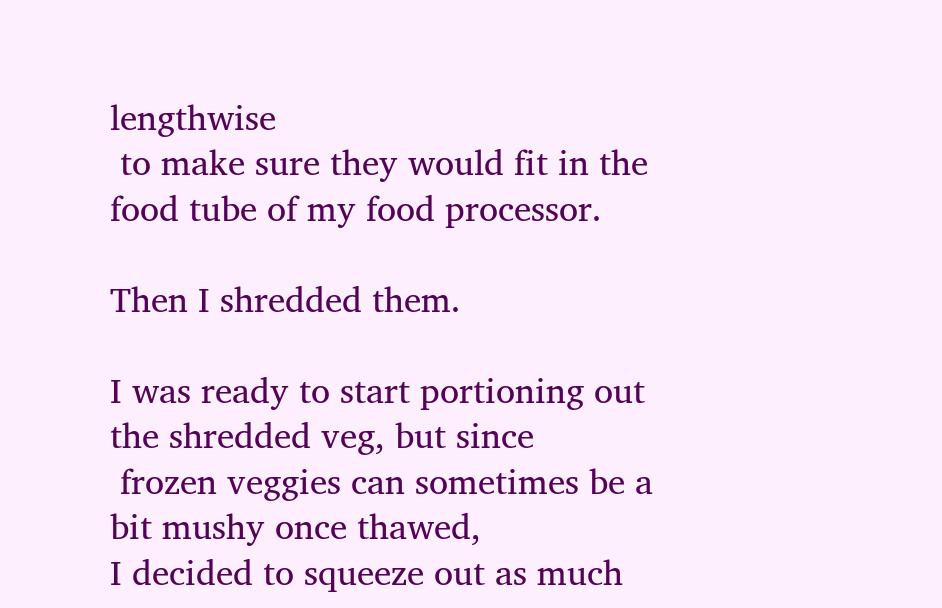lengthwise
 to make sure they would fit in the food tube of my food processor.

Then I shredded them.

I was ready to start portioning out the shredded veg, but since
 frozen veggies can sometimes be a bit mushy once thawed,
I decided to squeeze out as much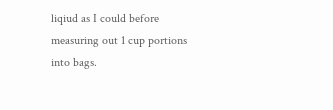liqiud as I could before
measuring out 1 cup portions into bags.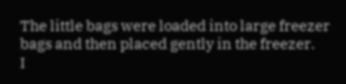The little bags were loaded into large freezer bags and then placed gently in the freezer.
I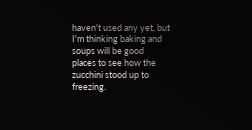haven't used any yet, but I'm thinking baking and soups will be good
places to see how the zucchini stood up to freezing.